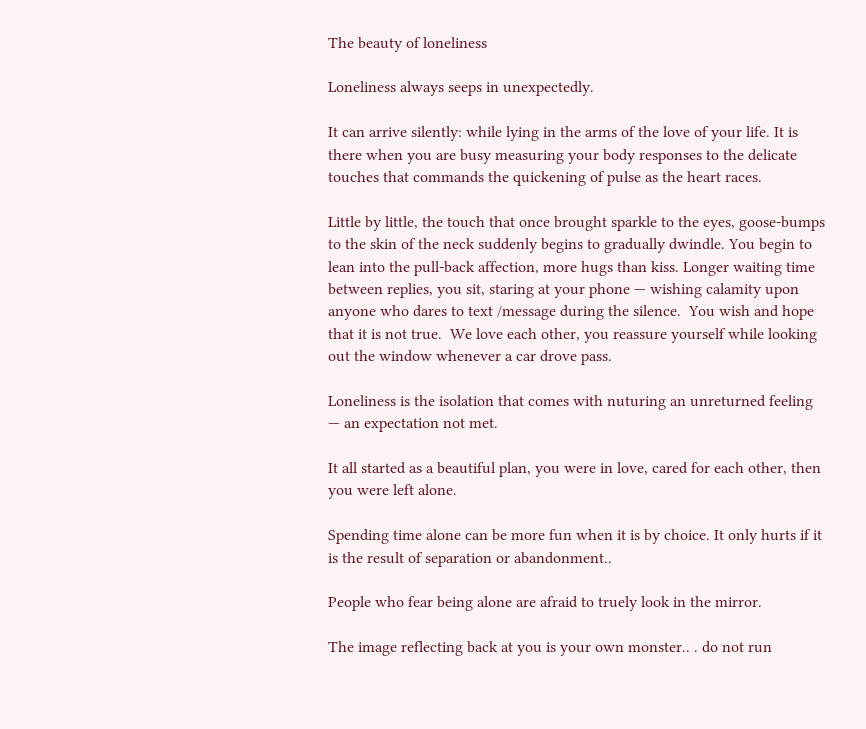The beauty of loneliness

Loneliness always seeps in unexpectedly.

It can arrive silently: while lying in the arms of the love of your life. It is there when you are busy measuring your body responses to the delicate touches that commands the quickening of pulse as the heart races.

Little by little, the touch that once brought sparkle to the eyes, goose-bumps to the skin of the neck suddenly begins to gradually dwindle. You begin to lean into the pull-back affection, more hugs than kiss. Longer waiting time between replies, you sit, staring at your phone — wishing calamity upon anyone who dares to text /message during the silence.  You wish and hope that it is not true.  We love each other, you reassure yourself while looking out the window whenever a car drove pass.

Loneliness is the isolation that comes with nuturing an unreturned feeling — an expectation not met.

It all started as a beautiful plan, you were in love, cared for each other, then you were left alone.

Spending time alone can be more fun when it is by choice. It only hurts if it is the result of separation or abandonment..

People who fear being alone are afraid to truely look in the mirror.

The image reflecting back at you is your own monster.. . do not run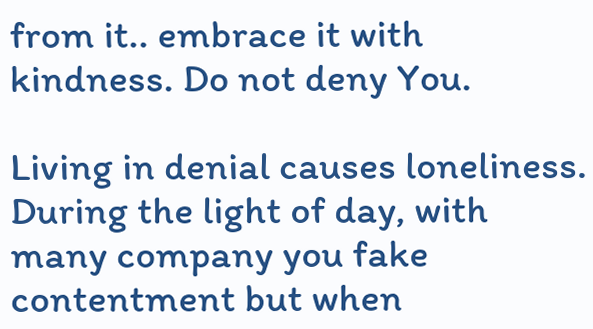from it.. embrace it with kindness. Do not deny You.

Living in denial causes loneliness. During the light of day, with many company you fake contentment but when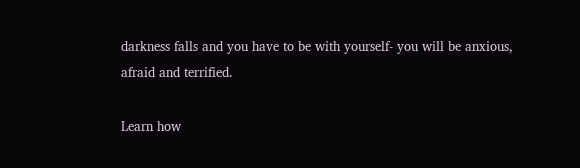darkness falls and you have to be with yourself- you will be anxious, afraid and terrified.

Learn how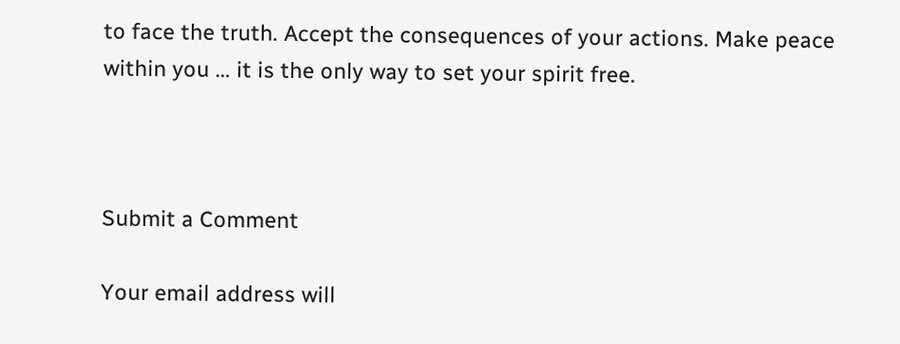to face the truth. Accept the consequences of your actions. Make peace within you … it is the only way to set your spirit free.



Submit a Comment

Your email address will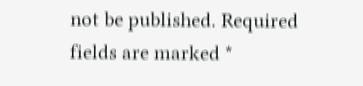not be published. Required fields are marked *